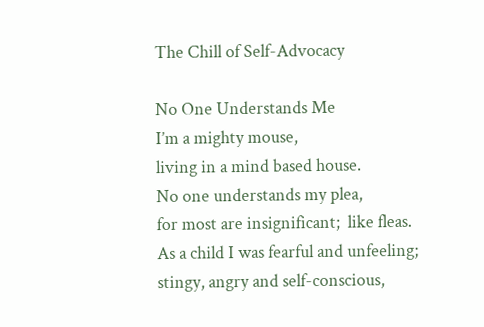The Chill of Self-Advocacy

No One Understands Me
I’m a mighty mouse,
living in a mind based house.
No one understands my plea,
for most are insignificant;  like fleas.
As a child I was fearful and unfeeling;
stingy, angry and self-conscious,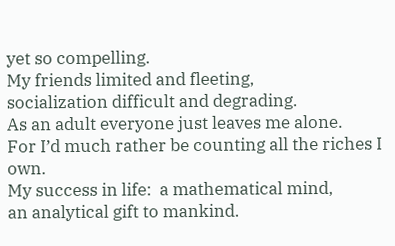yet so compelling.
My friends limited and fleeting,
socialization difficult and degrading.
As an adult everyone just leaves me alone.
For I’d much rather be counting all the riches I own.
My success in life:  a mathematical mind,
an analytical gift to mankind.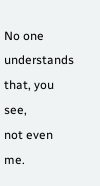No one understands that, you see,
not even me.